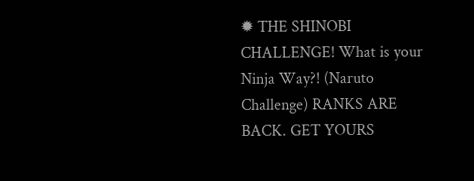✹ THE SHINOBI CHALLENGE! What is your Ninja Way?! (Naruto Challenge) RANKS ARE BACK. GET YOURS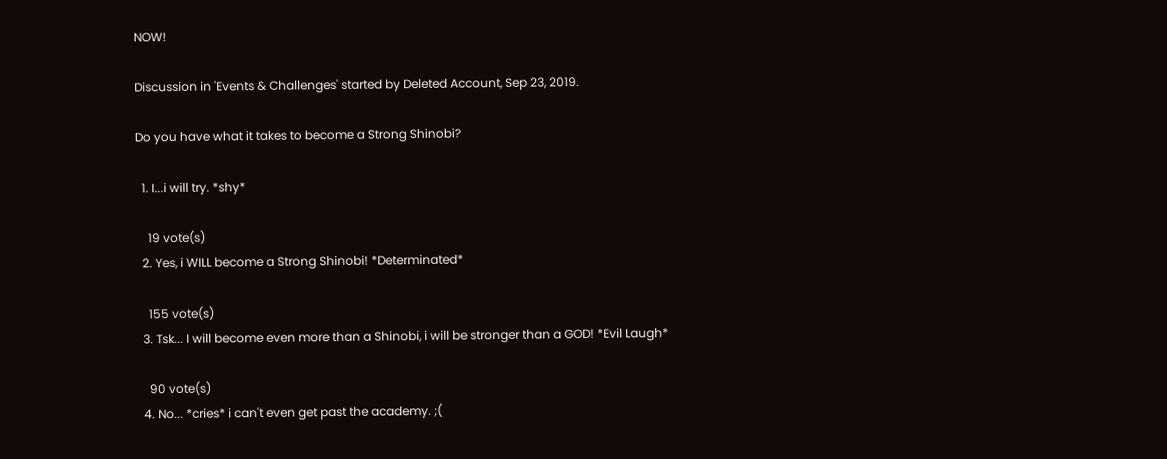NOW!

Discussion in 'Events & Challenges' started by Deleted Account, Sep 23, 2019.

Do you have what it takes to become a Strong Shinobi?

  1. I...i will try. *shy*

    19 vote(s)
  2. Yes, i WILL become a Strong Shinobi! *Determinated*

    155 vote(s)
  3. Tsk... I will become even more than a Shinobi, i will be stronger than a GOD! *Evil Laugh*

    90 vote(s)
  4. No... *cries* i can't even get past the academy. ;(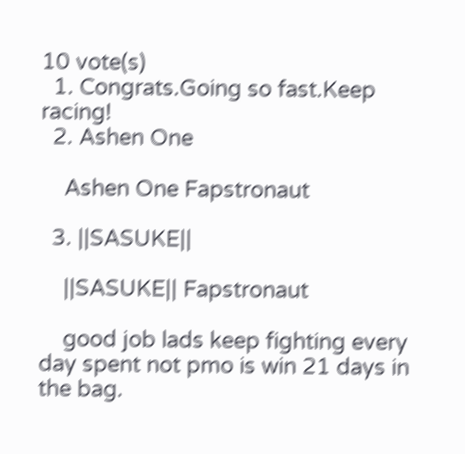10 vote(s)
  1. Congrats.Going so fast.Keep racing!
  2. Ashen One

    Ashen One Fapstronaut

  3. ||SASUKE||

    ||SASUKE|| Fapstronaut

    good job lads keep fighting every day spent not pmo is win 21 days in the bag.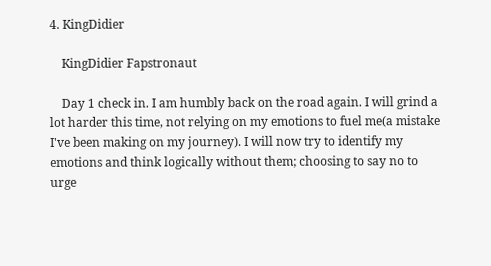4. KingDidier

    KingDidier Fapstronaut

    Day 1 check in. I am humbly back on the road again. I will grind a lot harder this time, not relying on my emotions to fuel me(a mistake I've been making on my journey). I will now try to identify my emotions and think logically without them; choosing to say no to urge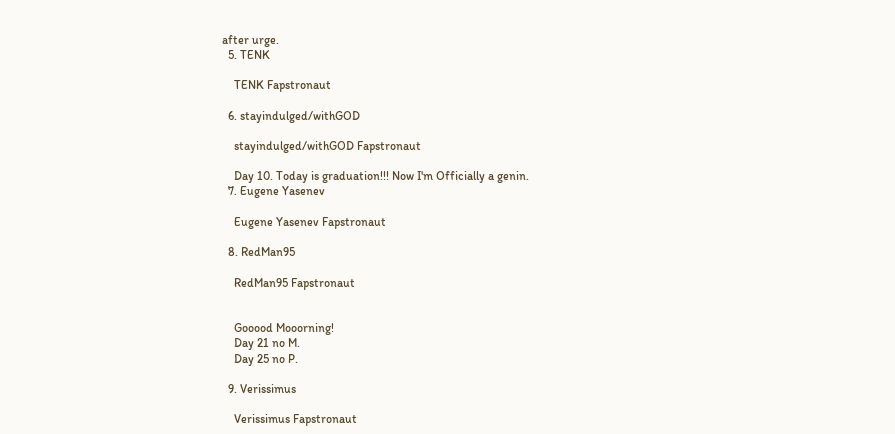after urge.
  5. TENK

    TENK Fapstronaut

  6. stayindulged/withGOD

    stayindulged/withGOD Fapstronaut

    Day 10. Today is graduation!!! Now I'm Officially a genin.
  7. Eugene Yasenev

    Eugene Yasenev Fapstronaut

  8. RedMan95

    RedMan95 Fapstronaut


    Gooood Mooorning!
    Day 21 no M.
    Day 25 no P.

  9. Verissimus

    Verissimus Fapstronaut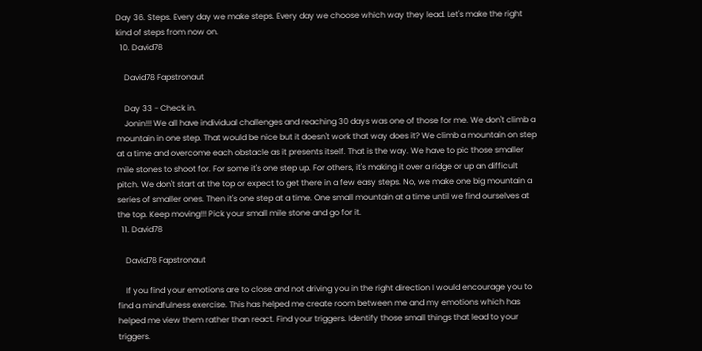Day 36. Steps. Every day we make steps. Every day we choose which way they lead. Let's make the right kind of steps from now on.
  10. David78

    David78 Fapstronaut

    Day 33 - Check in.
    Jonin!!! We all have individual challenges and reaching 30 days was one of those for me. We don't climb a mountain in one step. That would be nice but it doesn't work that way does it? We climb a mountain on step at a time and overcome each obstacle as it presents itself. That is the way. We have to pic those smaller mile stones to shoot for. For some it's one step up. For others, it's making it over a ridge or up an difficult pitch. We don't start at the top or expect to get there in a few easy steps. No, we make one big mountain a series of smaller ones. Then it's one step at a time. One small mountain at a time until we find ourselves at the top. Keep moving!!! Pick your small mile stone and go for it.
  11. David78

    David78 Fapstronaut

    If you find your emotions are to close and not driving you in the right direction I would encourage you to find a mindfulness exercise. This has helped me create room between me and my emotions which has helped me view them rather than react. Find your triggers. Identify those small things that lead to your triggers.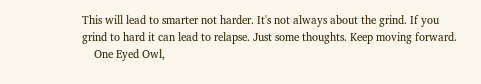This will lead to smarter not harder. It's not always about the grind. If you grind to hard it can lead to relapse. Just some thoughts. Keep moving forward.
    One Eyed Owl,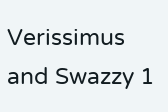Verissimus and Swazzy 1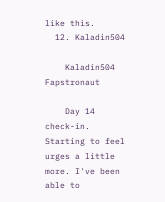like this.
  12. Kaladin504

    Kaladin504 Fapstronaut

    Day 14 check-in. Starting to feel urges a little more. I've been able to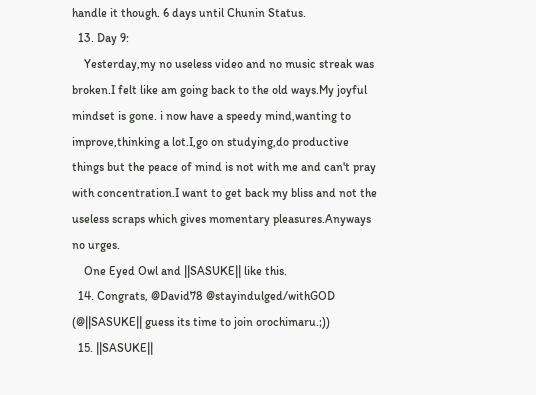handle it though. 6 days until Chunin Status.
  13. Day 9:
    Yesterday,my no useless video and no music streak was broken.I felt like am going back to the old ways.My joyful mindset is gone. i now have a speedy mind,wanting to improve,thinking a lot.I,go on studying,do productive things but the peace of mind is not with me and can't pray with concentration.I want to get back my bliss and not the useless scraps which gives momentary pleasures.Anyways no urges.
    One Eyed Owl and ||SASUKE|| like this.
  14. Congrats, @David78 @stayindulged/withGOD (@||SASUKE|| guess its time to join orochimaru.;))
  15. ||SASUKE||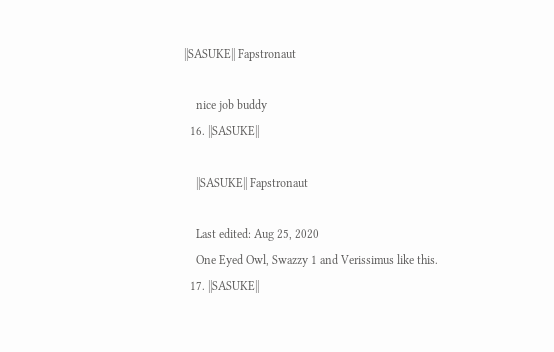||SASUKE|| Fapstronaut

    nice job buddy
  16. ||SASUKE||

    ||SASUKE|| Fapstronaut

    Last edited: Aug 25, 2020
    One Eyed Owl, Swazzy 1 and Verissimus like this.
  17. ||SASUKE||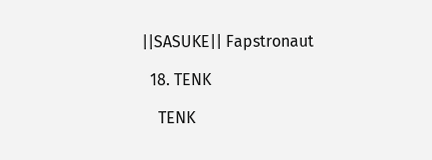||SASUKE|| Fapstronaut

  18. TENK

    TENK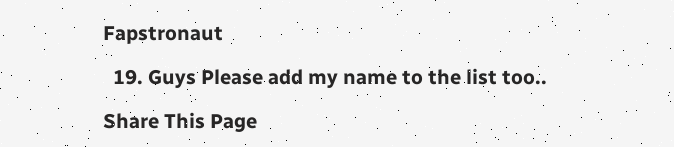Fapstronaut

  19. Guys Please add my name to the list too..

Share This Page